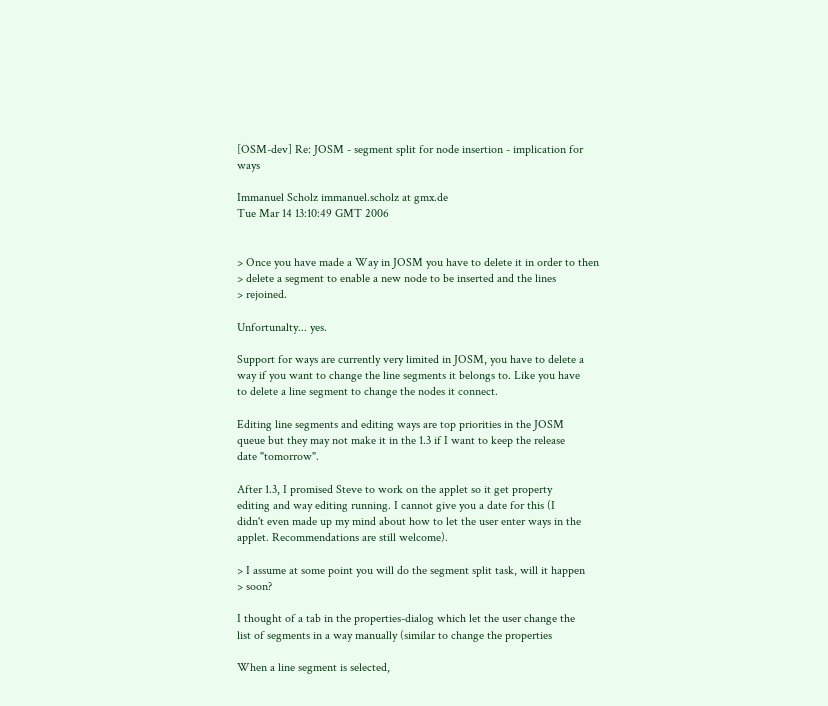[OSM-dev] Re: JOSM - segment split for node insertion - implication for ways

Immanuel Scholz immanuel.scholz at gmx.de
Tue Mar 14 13:10:49 GMT 2006


> Once you have made a Way in JOSM you have to delete it in order to then
> delete a segment to enable a new node to be inserted and the lines
> rejoined.

Unfortunalty... yes.

Support for ways are currently very limited in JOSM, you have to delete a
way if you want to change the line segments it belongs to. Like you have
to delete a line segment to change the nodes it connect.

Editing line segments and editing ways are top priorities in the JOSM
queue but they may not make it in the 1.3 if I want to keep the release
date "tomorrow".

After 1.3, I promised Steve to work on the applet so it get property
editing and way editing running. I cannot give you a date for this (I
didn't even made up my mind about how to let the user enter ways in the
applet. Recommendations are still welcome).

> I assume at some point you will do the segment split task, will it happen
> soon?

I thought of a tab in the properties-dialog which let the user change the
list of segments in a way manually (similar to change the properties

When a line segment is selected,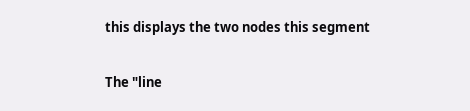this displays the two nodes this segment

The "line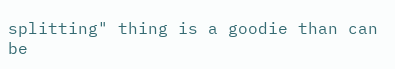splitting" thing is a goodie than can be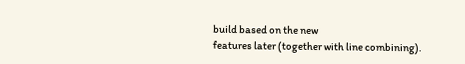build based on the new
features later (together with line combining).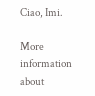Ciao, Imi.

More information about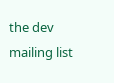the dev mailing list